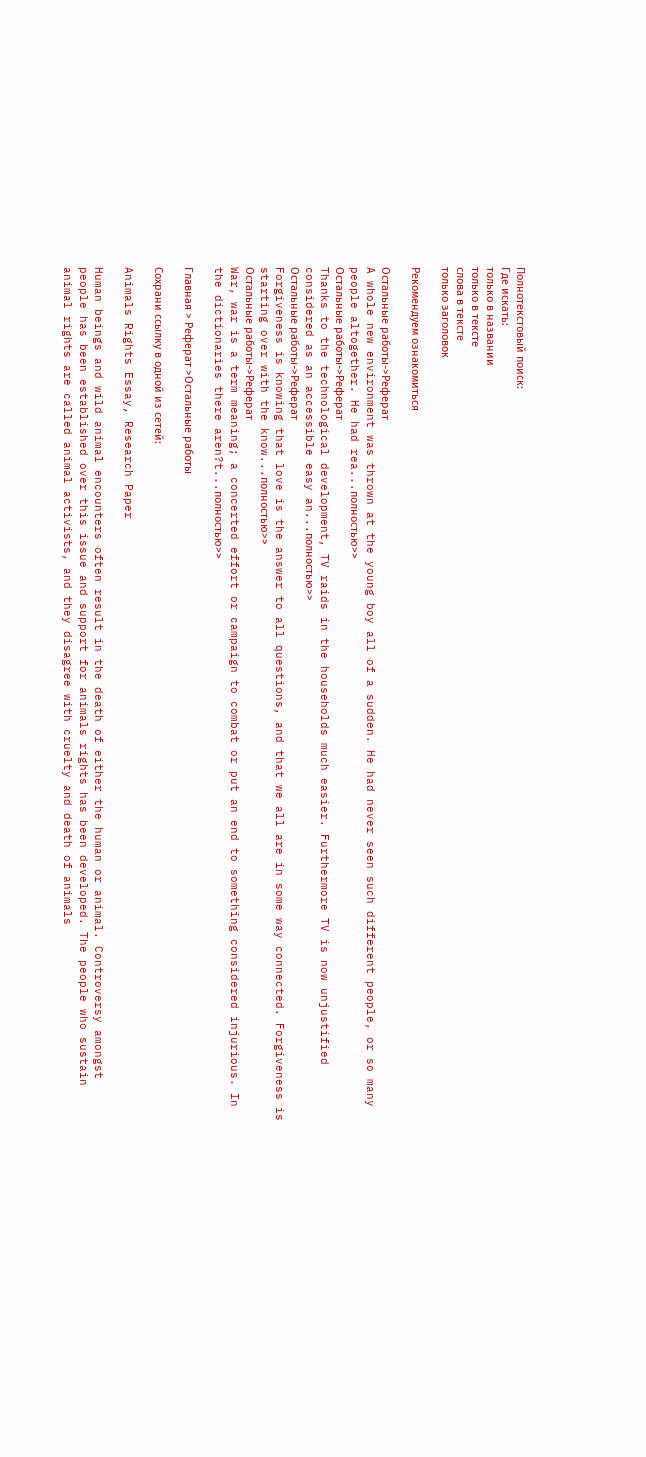Полнотекстовый поиск:
Где искать:
только в названии
только в тексте
слова в тексте
только заголовок

Рекомендуем ознакомиться

Остальные работы->Реферат
A whole new environment was thrown at the young boy all of a sudden. He had never seen such different people, or so many people altogether. He had rea...полностью>>
Остальные работы->Реферат
Thanks to the technological development, TV raids in the households much easier. Furthermore TV is now unjustified considered as an accessible easy an...полностью>>
Остальные работы->Реферат
Forgiveness is knowing that love is the answer to all questions, and that we all are in some way connected. Forgiveness is starting over with the know...полностью>>
Остальные работы->Реферат
War, war is a term meaning; a concerted effort or campaign to combat or put an end to something considered injurious. In the dictionaries there aren?t...полностью>>

Главная > Реферат >Остальные работы

Сохрани ссылку в одной из сетей:

Animals Rights Essay, Research Paper

Human beings and wild animal encounters often result in the death of either the human or animal. Controversy amongst people has been established over this issue and support for animals rights has been developed. The people who sustain animal rights are called animal activists, and they disagree with cruelty and death of animals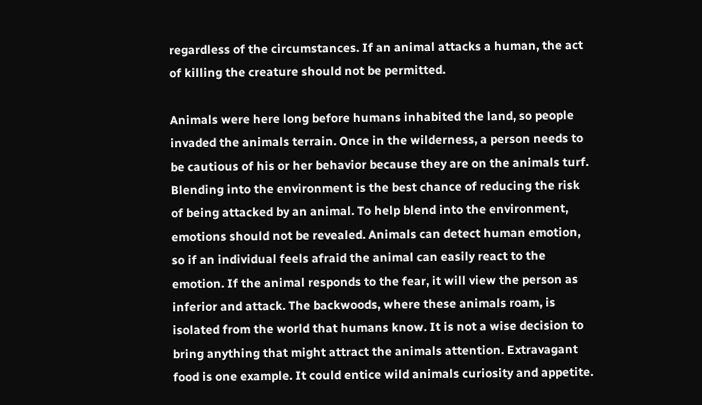regardless of the circumstances. If an animal attacks a human, the act of killing the creature should not be permitted.

Animals were here long before humans inhabited the land, so people invaded the animals terrain. Once in the wilderness, a person needs to be cautious of his or her behavior because they are on the animals turf. Blending into the environment is the best chance of reducing the risk of being attacked by an animal. To help blend into the environment, emotions should not be revealed. Animals can detect human emotion, so if an individual feels afraid the animal can easily react to the emotion. If the animal responds to the fear, it will view the person as inferior and attack. The backwoods, where these animals roam, is isolated from the world that humans know. It is not a wise decision to bring anything that might attract the animals attention. Extravagant food is one example. It could entice wild animals curiosity and appetite.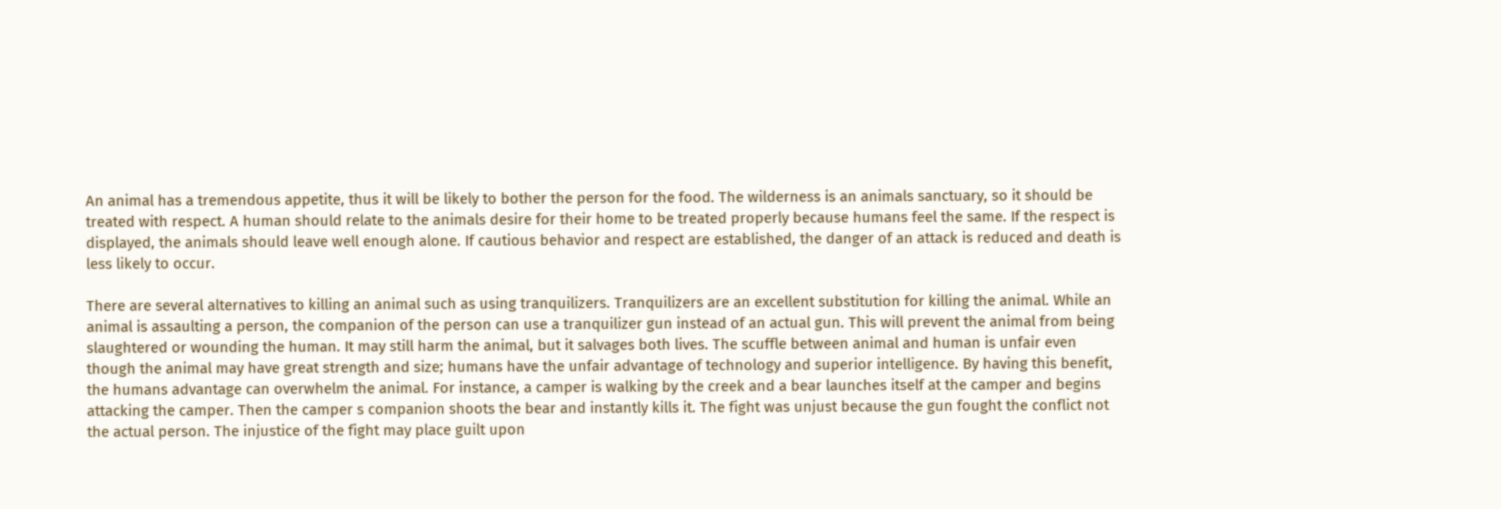An animal has a tremendous appetite, thus it will be likely to bother the person for the food. The wilderness is an animals sanctuary, so it should be treated with respect. A human should relate to the animals desire for their home to be treated properly because humans feel the same. If the respect is displayed, the animals should leave well enough alone. If cautious behavior and respect are established, the danger of an attack is reduced and death is less likely to occur.

There are several alternatives to killing an animal such as using tranquilizers. Tranquilizers are an excellent substitution for killing the animal. While an animal is assaulting a person, the companion of the person can use a tranquilizer gun instead of an actual gun. This will prevent the animal from being slaughtered or wounding the human. It may still harm the animal, but it salvages both lives. The scuffle between animal and human is unfair even though the animal may have great strength and size; humans have the unfair advantage of technology and superior intelligence. By having this benefit, the humans advantage can overwhelm the animal. For instance, a camper is walking by the creek and a bear launches itself at the camper and begins attacking the camper. Then the camper s companion shoots the bear and instantly kills it. The fight was unjust because the gun fought the conflict not the actual person. The injustice of the fight may place guilt upon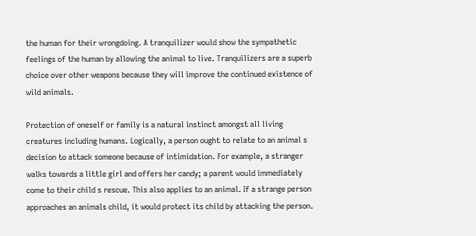the human for their wrongdoing. A tranquilizer would show the sympathetic feelings of the human by allowing the animal to live. Tranquilizers are a superb choice over other weapons because they will improve the continued existence of wild animals.

Protection of oneself or family is a natural instinct amongst all living creatures including humans. Logically, a person ought to relate to an animal s decision to attack someone because of intimidation. For example, a stranger walks towards a little girl and offers her candy; a parent would immediately come to their child s rescue. This also applies to an animal. If a strange person approaches an animals child, it would protect its child by attacking the person.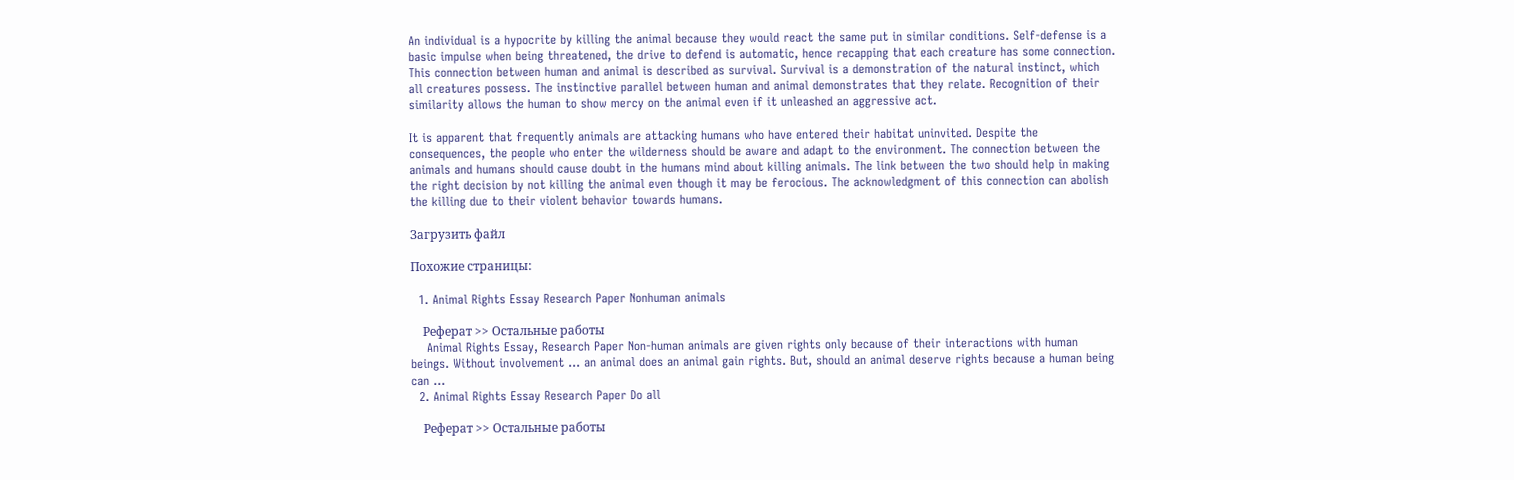An individual is a hypocrite by killing the animal because they would react the same put in similar conditions. Self-defense is a basic impulse when being threatened, the drive to defend is automatic, hence recapping that each creature has some connection. This connection between human and animal is described as survival. Survival is a demonstration of the natural instinct, which all creatures possess. The instinctive parallel between human and animal demonstrates that they relate. Recognition of their similarity allows the human to show mercy on the animal even if it unleashed an aggressive act.

It is apparent that frequently animals are attacking humans who have entered their habitat uninvited. Despite the consequences, the people who enter the wilderness should be aware and adapt to the environment. The connection between the animals and humans should cause doubt in the humans mind about killing animals. The link between the two should help in making the right decision by not killing the animal even though it may be ferocious. The acknowledgment of this connection can abolish the killing due to their violent behavior towards humans.

Загрузить файл

Похожие страницы:

  1. Animal Rights Essay Research Paper Nonhuman animals

    Реферат >> Остальные работы
    Animal Rights Essay, Research Paper Non-human animals are given rights only because of their interactions with human beings. Without involvement ... an animal does an animal gain rights. But, should an animal deserve rights because a human being can ...
  2. Animal Rights Essay Research Paper Do all

    Реферат >> Остальные работы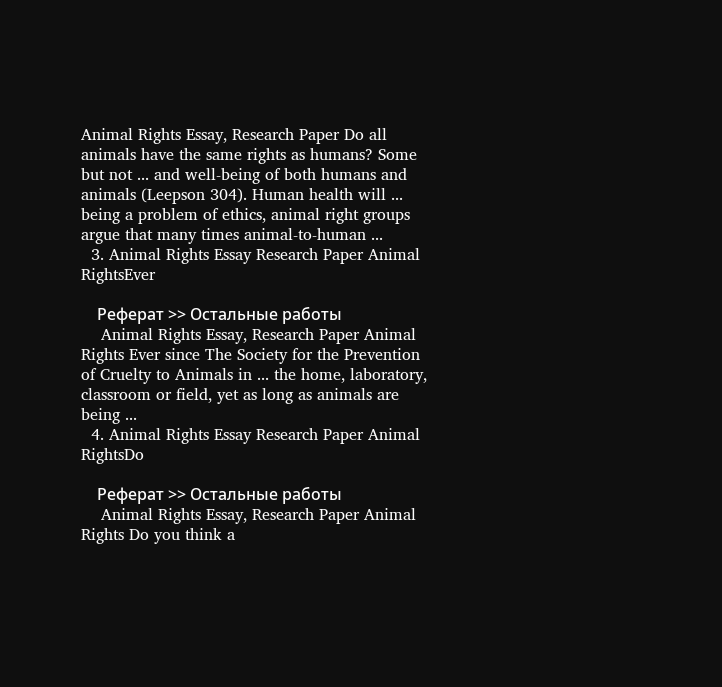Animal Rights Essay, Research Paper Do all animals have the same rights as humans? Some but not ... and well-being of both humans and animals (Leepson 304). Human health will ... being a problem of ethics, animal right groups argue that many times animal-to-human ...
  3. Animal Rights Essay Research Paper Animal RightsEver

    Реферат >> Остальные работы
    Animal Rights Essay, Research Paper Animal Rights Ever since The Society for the Prevention of Cruelty to Animals in ... the home, laboratory, classroom or field, yet as long as animals are being ...
  4. Animal Rights Essay Research Paper Animal RightsDo

    Реферат >> Остальные работы
    Animal Rights Essay, Research Paper Animal Rights Do you think a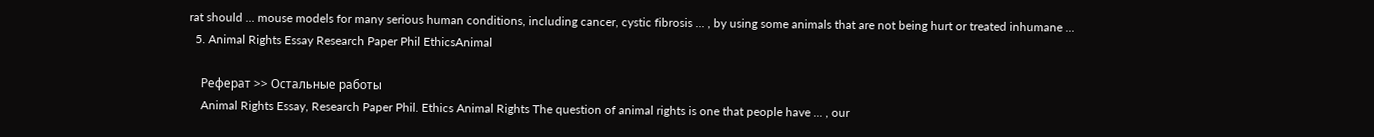rat should ... mouse models for many serious human conditions, including cancer, cystic fibrosis ... , by using some animals that are not being hurt or treated inhumane ...
  5. Animal Rights Essay Research Paper Phil EthicsAnimal

    Реферат >> Остальные работы
    Animal Rights Essay, Research Paper Phil. Ethics Animal Rights The question of animal rights is one that people have ... , our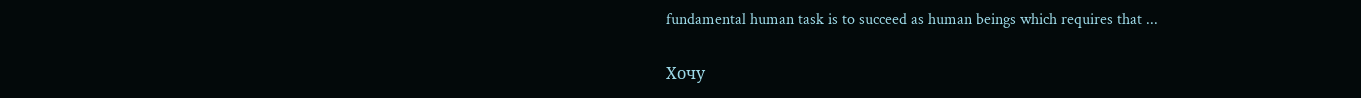fundamental human task is to succeed as human beings which requires that ...

Хочу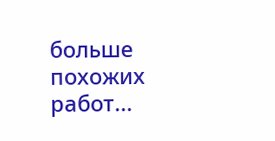больше похожих работ...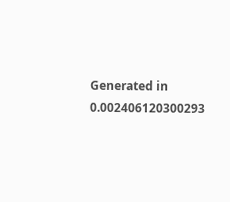Generated in 0.002406120300293